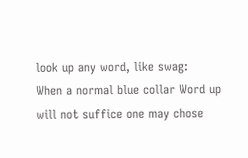look up any word, like swag:
When a normal blue collar Word up will not suffice one may chose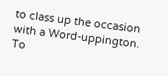to class up the occasion with a Word-uppington. To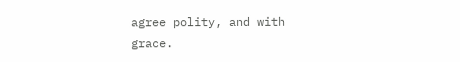agree polity, and with grace.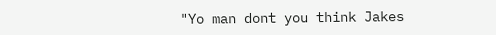"Yo man dont you think Jakes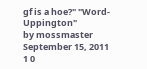gf is a hoe?" "Word-Uppington"
by mossmaster September 15, 2011
1 0